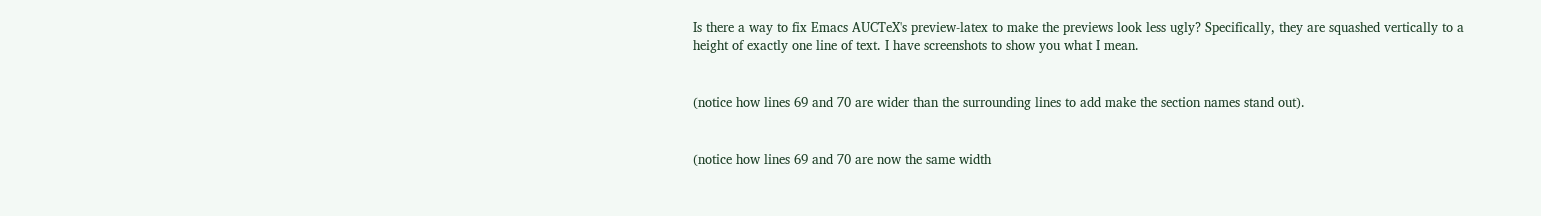Is there a way to fix Emacs AUCTeX's preview-latex to make the previews look less ugly? Specifically, they are squashed vertically to a height of exactly one line of text. I have screenshots to show you what I mean.


(notice how lines 69 and 70 are wider than the surrounding lines to add make the section names stand out).


(notice how lines 69 and 70 are now the same width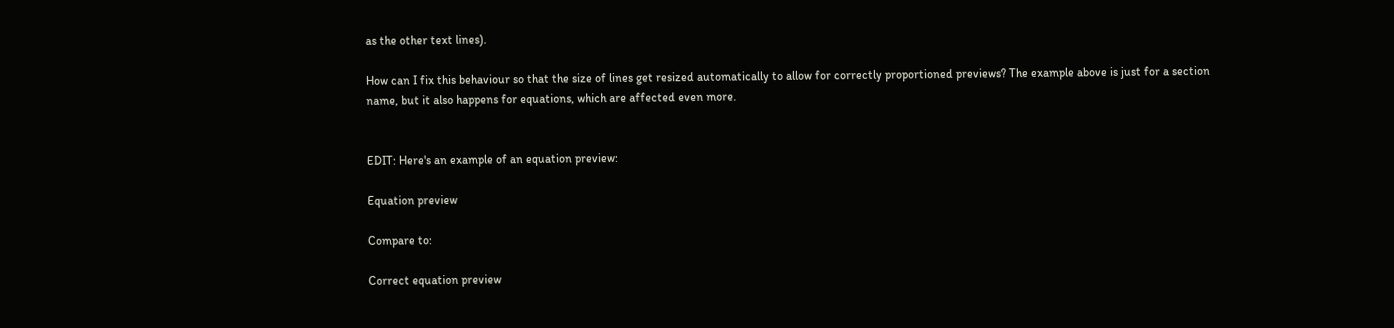as the other text lines).

How can I fix this behaviour so that the size of lines get resized automatically to allow for correctly proportioned previews? The example above is just for a section name, but it also happens for equations, which are affected even more.


EDIT: Here's an example of an equation preview:

Equation preview

Compare to:

Correct equation preview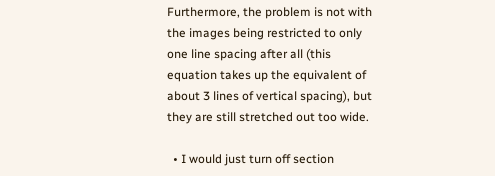Furthermore, the problem is not with the images being restricted to only one line spacing after all (this equation takes up the equivalent of about 3 lines of vertical spacing), but they are still stretched out too wide.

  • I would just turn off section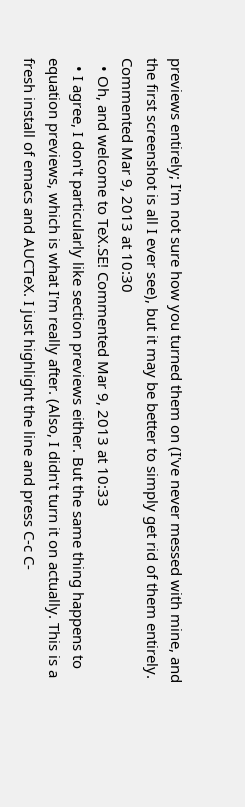previews entirely; I'm not sure how you turned them on (I've never messed with mine, and the first screenshot is all I ever see), but it may be better to simply get rid of them entirely. Commented Mar 9, 2013 at 10:30
  • Oh, and welcome to TeX.SE! Commented Mar 9, 2013 at 10:33
  • I agree, I don't particularly like section previews either. But the same thing happens to equation previews, which is what I'm really after. (Also, I didn't turn it on actually. This is a fresh install of emacs and AUCTeX. I just highlight the line and press C-c C-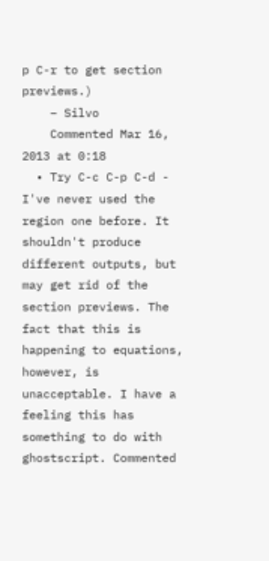p C-r to get section previews.)
    – Silvo
    Commented Mar 16, 2013 at 0:18
  • Try C-c C-p C-d - I've never used the region one before. It shouldn't produce different outputs, but may get rid of the section previews. The fact that this is happening to equations, however, is unacceptable. I have a feeling this has something to do with ghostscript. Commented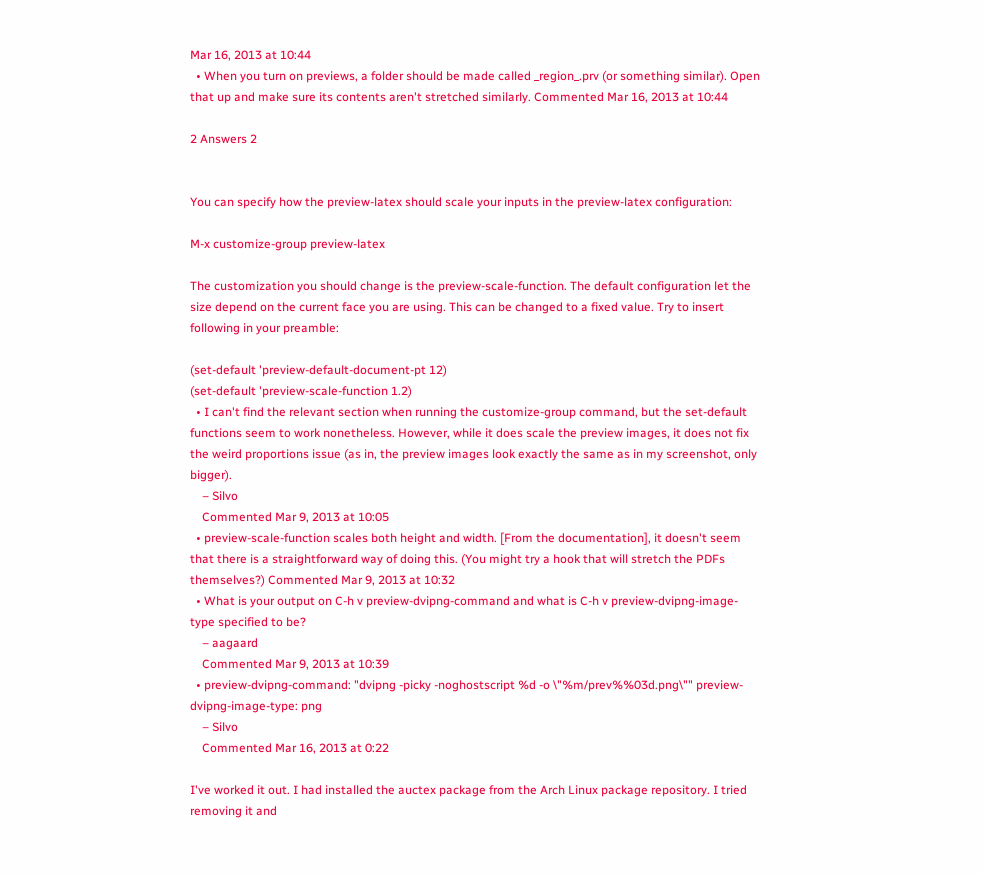Mar 16, 2013 at 10:44
  • When you turn on previews, a folder should be made called _region_.prv (or something similar). Open that up and make sure its contents aren't stretched similarly. Commented Mar 16, 2013 at 10:44

2 Answers 2


You can specify how the preview-latex should scale your inputs in the preview-latex configuration:

M-x customize-group preview-latex

The customization you should change is the preview-scale-function. The default configuration let the size depend on the current face you are using. This can be changed to a fixed value. Try to insert following in your preamble:

(set-default 'preview-default-document-pt 12)
(set-default 'preview-scale-function 1.2)
  • I can't find the relevant section when running the customize-group command, but the set-default functions seem to work nonetheless. However, while it does scale the preview images, it does not fix the weird proportions issue (as in, the preview images look exactly the same as in my screenshot, only bigger).
    – Silvo
    Commented Mar 9, 2013 at 10:05
  • preview-scale-function scales both height and width. [From the documentation], it doesn't seem that there is a straightforward way of doing this. (You might try a hook that will stretch the PDFs themselves?) Commented Mar 9, 2013 at 10:32
  • What is your output on C-h v preview-dvipng-command and what is C-h v preview-dvipng-image-type specified to be?
    – aagaard
    Commented Mar 9, 2013 at 10:39
  • preview-dvipng-command: "dvipng -picky -noghostscript %d -o \"%m/prev%%03d.png\"" preview-dvipng-image-type: png
    – Silvo
    Commented Mar 16, 2013 at 0:22

I've worked it out. I had installed the auctex package from the Arch Linux package repository. I tried removing it and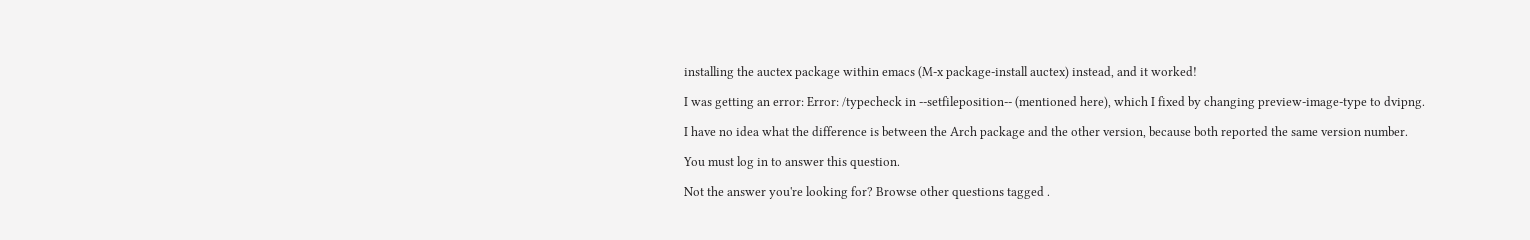installing the auctex package within emacs (M-x package-install auctex) instead, and it worked!

I was getting an error: Error: /typecheck in --setfileposition-- (mentioned here), which I fixed by changing preview-image-type to dvipng.

I have no idea what the difference is between the Arch package and the other version, because both reported the same version number.

You must log in to answer this question.

Not the answer you're looking for? Browse other questions tagged .